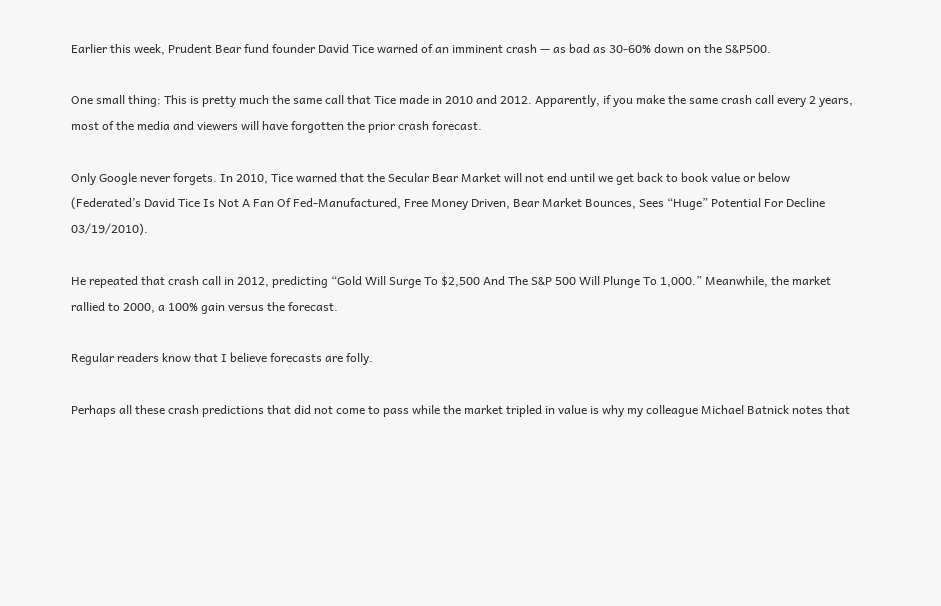Earlier this week, Prudent Bear fund founder David Tice warned of an imminent crash — as bad as 30-60% down on the S&P500.

One small thing: This is pretty much the same call that Tice made in 2010 and 2012. Apparently, if you make the same crash call every 2 years, most of the media and viewers will have forgotten the prior crash forecast.

Only Google never forgets. In 2010, Tice warned that the Secular Bear Market will not end until we get back to book value or below (Federated’s David Tice Is Not A Fan Of Fed-Manufactured, Free Money Driven, Bear Market Bounces, Sees “Huge” Potential For Decline 03/19/2010).

He repeated that crash call in 2012, predicting “Gold Will Surge To $2,500 And The S&P 500 Will Plunge To 1,000.” Meanwhile, the market rallied to 2000, a 100% gain versus the forecast.

Regular readers know that I believe forecasts are folly.

Perhaps all these crash predictions that did not come to pass while the market tripled in value is why my colleague Michael Batnick notes that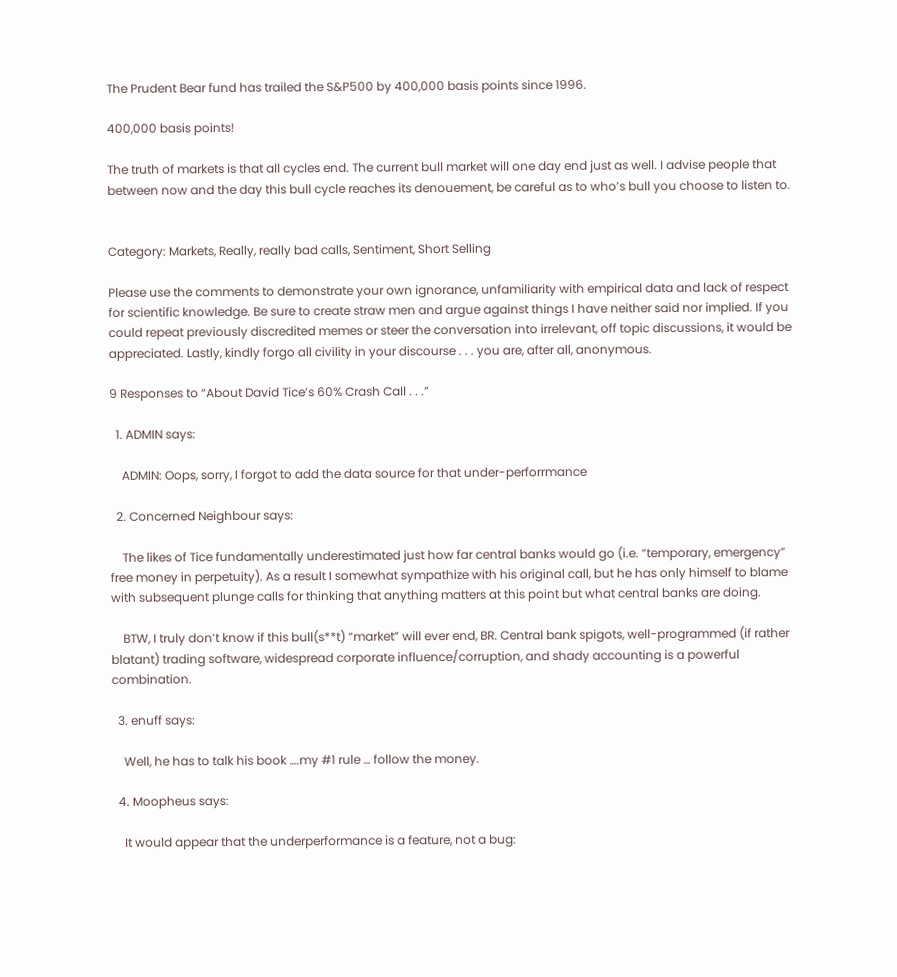The Prudent Bear fund has trailed the S&P500 by 400,000 basis points since 1996.

400,000 basis points!

The truth of markets is that all cycles end. The current bull market will one day end just as well. I advise people that between now and the day this bull cycle reaches its denouement, be careful as to who’s bull you choose to listen to.


Category: Markets, Really, really bad calls, Sentiment, Short Selling

Please use the comments to demonstrate your own ignorance, unfamiliarity with empirical data and lack of respect for scientific knowledge. Be sure to create straw men and argue against things I have neither said nor implied. If you could repeat previously discredited memes or steer the conversation into irrelevant, off topic discussions, it would be appreciated. Lastly, kindly forgo all civility in your discourse . . . you are, after all, anonymous.

9 Responses to “About David Tice’s 60% Crash Call . . .”

  1. ADMIN says:

    ADMIN: Oops, sorry, I forgot to add the data source for that under-perforrmance

  2. Concerned Neighbour says:

    The likes of Tice fundamentally underestimated just how far central banks would go (i.e. “temporary, emergency” free money in perpetuity). As a result I somewhat sympathize with his original call, but he has only himself to blame with subsequent plunge calls for thinking that anything matters at this point but what central banks are doing.

    BTW, I truly don’t know if this bull(s**t) “market” will ever end, BR. Central bank spigots, well-programmed (if rather blatant) trading software, widespread corporate influence/corruption, and shady accounting is a powerful combination.

  3. enuff says:

    Well, he has to talk his book ….my #1 rule … follow the money.

  4. Moopheus says:

    It would appear that the underperformance is a feature, not a bug: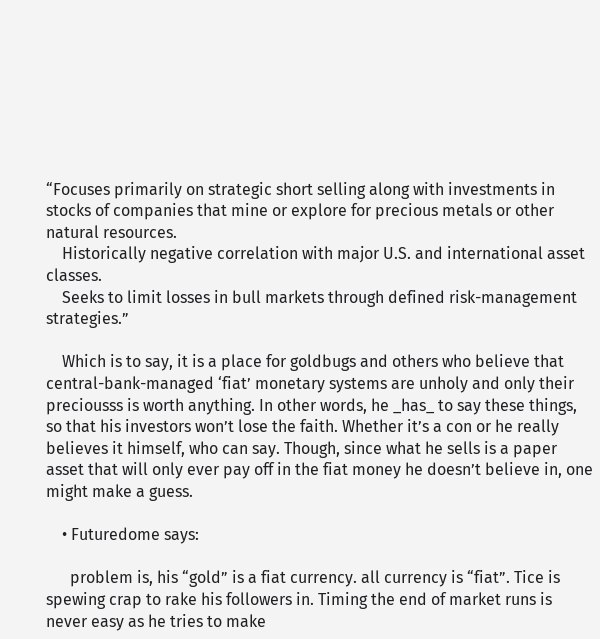“Focuses primarily on strategic short selling along with investments in stocks of companies that mine or explore for precious metals or other natural resources.
    Historically negative correlation with major U.S. and international asset classes.
    Seeks to limit losses in bull markets through defined risk-management strategies.”

    Which is to say, it is a place for goldbugs and others who believe that central-bank-managed ‘fiat’ monetary systems are unholy and only their preciousss is worth anything. In other words, he _has_ to say these things, so that his investors won’t lose the faith. Whether it’s a con or he really believes it himself, who can say. Though, since what he sells is a paper asset that will only ever pay off in the fiat money he doesn’t believe in, one might make a guess.

    • Futuredome says:

      problem is, his “gold” is a fiat currency. all currency is “fiat”. Tice is spewing crap to rake his followers in. Timing the end of market runs is never easy as he tries to make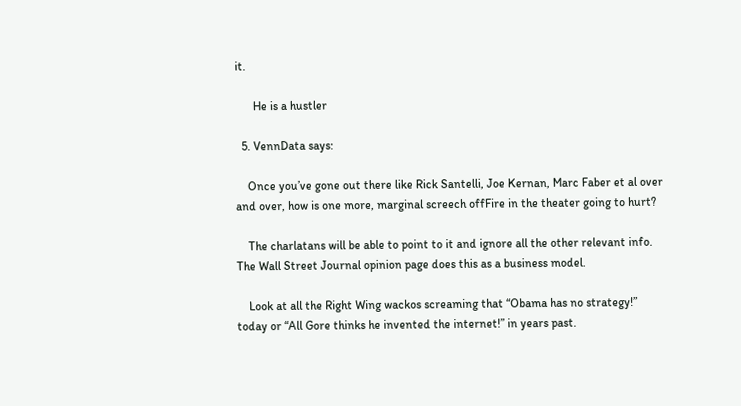it.

      He is a hustler

  5. VennData says:

    Once you’ve gone out there like Rick Santelli, Joe Kernan, Marc Faber et al over and over, how is one more, marginal screech offFire in the theater going to hurt?

    The charlatans will be able to point to it and ignore all the other relevant info. The Wall Street Journal opinion page does this as a business model.

    Look at all the Right Wing wackos screaming that “Obama has no strategy!” today or “All Gore thinks he invented the internet!” in years past.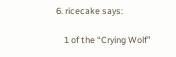6. ricecake says:

    1 of the “Crying Wolf”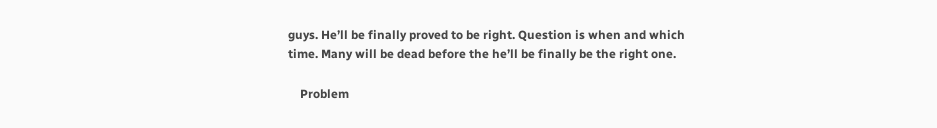guys. He’ll be finally proved to be right. Question is when and which time. Many will be dead before the he’ll be finally be the right one.

    Problem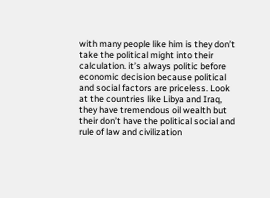with many people like him is they don’t take the political might into their calculation. it’s always politic before economic decision because political and social factors are priceless. Look at the countries like Libya and Iraq, they have tremendous oil wealth but their don’t have the political social and rule of law and civilization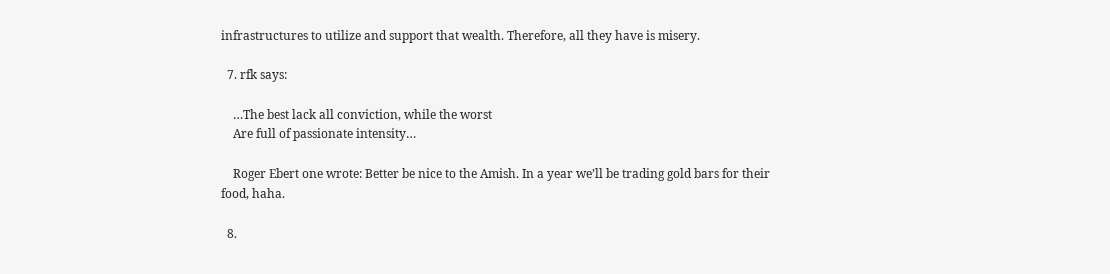infrastructures to utilize and support that wealth. Therefore, all they have is misery.

  7. rfk says:

    …The best lack all conviction, while the worst
    Are full of passionate intensity…

    Roger Ebert one wrote: Better be nice to the Amish. In a year we’ll be trading gold bars for their food, haha.

  8.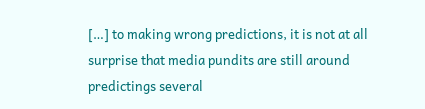[…] to making wrong predictions, it is not at all surprise that media pundits are still around predictings several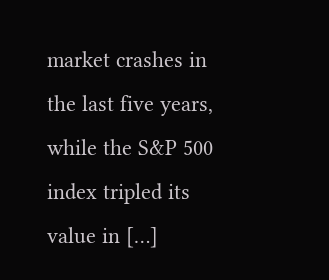market crashes in the last five years, while the S&P 500 index tripled its value in […]